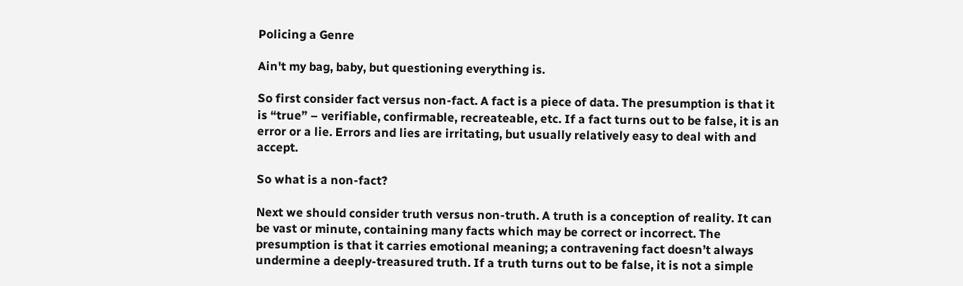Policing a Genre

Ain't my bag, baby, but questioning everything is.

So first consider fact versus non-fact. A fact is a piece of data. The presumption is that it is “true” – verifiable, confirmable, recreateable, etc. If a fact turns out to be false, it is an error or a lie. Errors and lies are irritating, but usually relatively easy to deal with and accept.

So what is a non-fact?

Next we should consider truth versus non-truth. A truth is a conception of reality. It can be vast or minute, containing many facts which may be correct or incorrect. The presumption is that it carries emotional meaning; a contravening fact doesn’t always undermine a deeply-treasured truth. If a truth turns out to be false, it is not a simple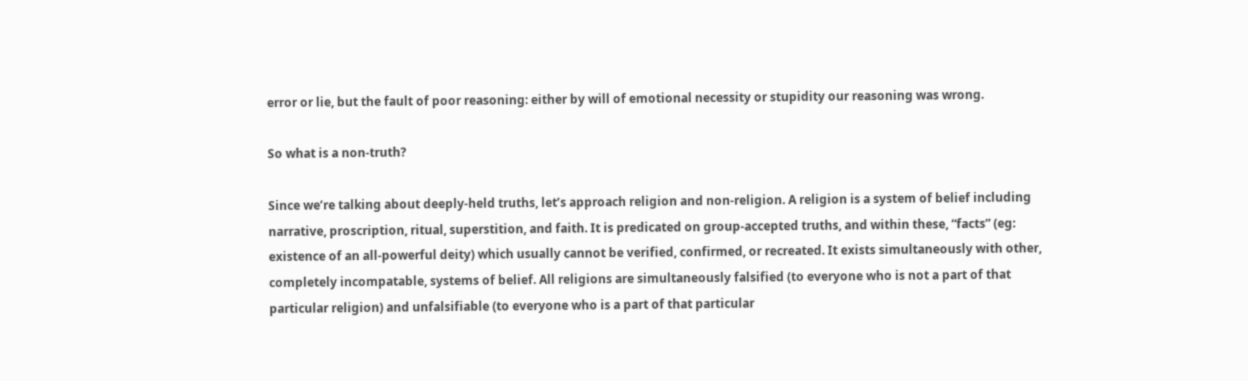error or lie, but the fault of poor reasoning: either by will of emotional necessity or stupidity our reasoning was wrong.

So what is a non-truth?

Since we’re talking about deeply-held truths, let’s approach religion and non-religion. A religion is a system of belief including narrative, proscription, ritual, superstition, and faith. It is predicated on group-accepted truths, and within these, “facts” (eg: existence of an all-powerful deity) which usually cannot be verified, confirmed, or recreated. It exists simultaneously with other, completely incompatable, systems of belief. All religions are simultaneously falsified (to everyone who is not a part of that particular religion) and unfalsifiable (to everyone who is a part of that particular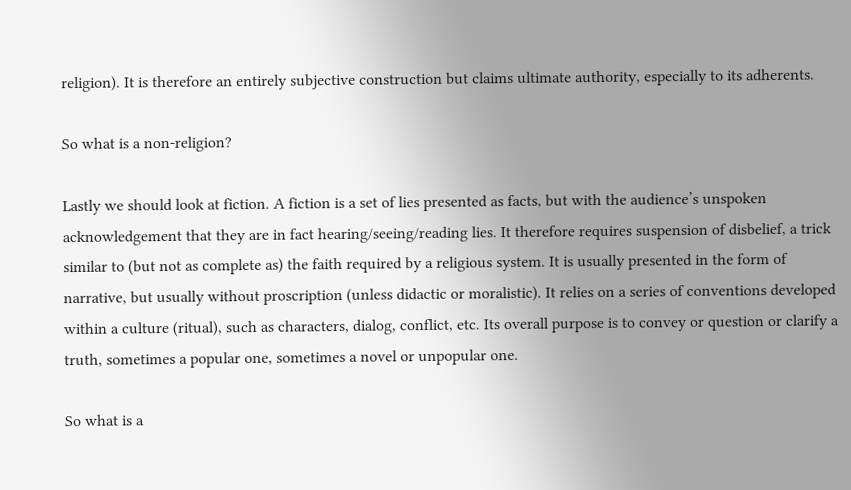religion). It is therefore an entirely subjective construction but claims ultimate authority, especially to its adherents.

So what is a non-religion?

Lastly we should look at fiction. A fiction is a set of lies presented as facts, but with the audience’s unspoken acknowledgement that they are in fact hearing/seeing/reading lies. It therefore requires suspension of disbelief, a trick similar to (but not as complete as) the faith required by a religious system. It is usually presented in the form of narrative, but usually without proscription (unless didactic or moralistic). It relies on a series of conventions developed within a culture (ritual), such as characters, dialog, conflict, etc. Its overall purpose is to convey or question or clarify a truth, sometimes a popular one, sometimes a novel or unpopular one.

So what is a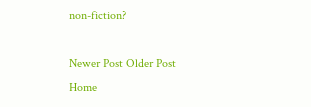non-fiction?

Newer Post Older Post Home